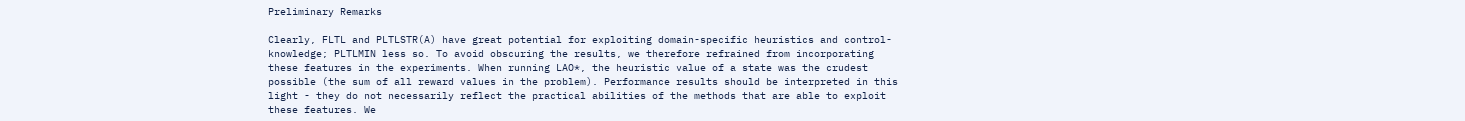Preliminary Remarks

Clearly, FLTL and PLTLSTR(A) have great potential for exploiting domain-specific heuristics and control-knowledge; PLTLMIN less so. To avoid obscuring the results, we therefore refrained from incorporating these features in the experiments. When running LAO*, the heuristic value of a state was the crudest possible (the sum of all reward values in the problem). Performance results should be interpreted in this light - they do not necessarily reflect the practical abilities of the methods that are able to exploit these features. We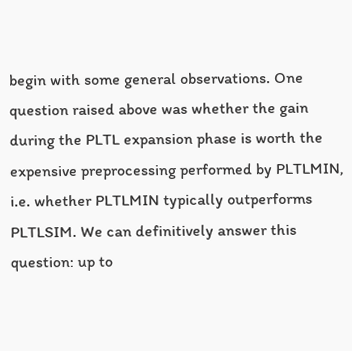begin with some general observations. One question raised above was whether the gain during the PLTL expansion phase is worth the expensive preprocessing performed by PLTLMIN, i.e. whether PLTLMIN typically outperforms PLTLSIM. We can definitively answer this question: up to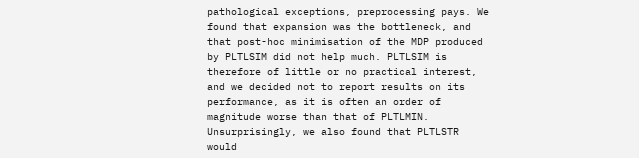pathological exceptions, preprocessing pays. We found that expansion was the bottleneck, and that post-hoc minimisation of the MDP produced by PLTLSIM did not help much. PLTLSIM is therefore of little or no practical interest, and we decided not to report results on its performance, as it is often an order of magnitude worse than that of PLTLMIN. Unsurprisingly, we also found that PLTLSTR would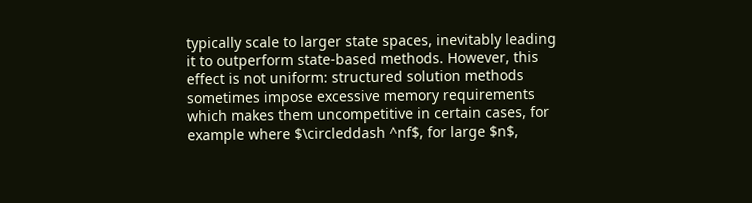typically scale to larger state spaces, inevitably leading it to outperform state-based methods. However, this effect is not uniform: structured solution methods sometimes impose excessive memory requirements which makes them uncompetitive in certain cases, for example where $\circleddash ^nf$, for large $n$,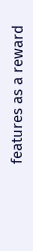features as a reward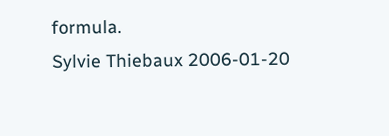formula.
Sylvie Thiebaux 2006-01-20